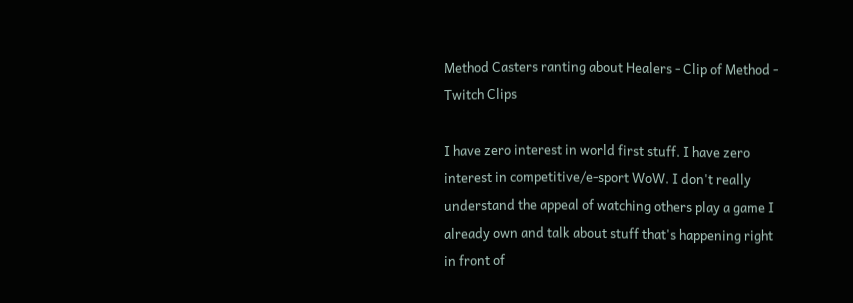Method Casters ranting about Healers - Clip of Method - Twitch Clips

I have zero interest in world first stuff. I have zero interest in competitive/e-sport WoW. I don't really understand the appeal of watching others play a game I already own and talk about stuff that's happening right in front of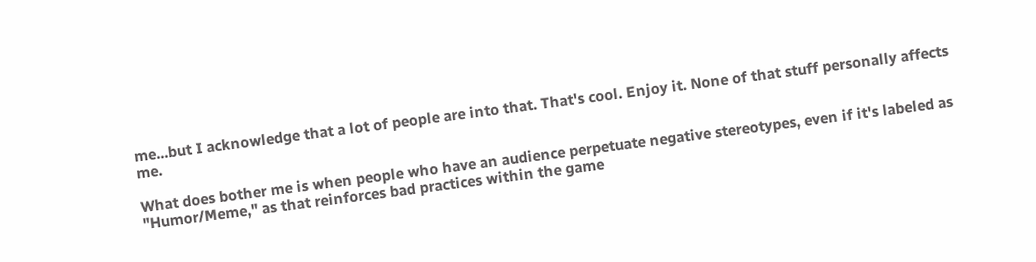me...but I acknowledge that a lot of people are into that. That's cool. Enjoy it. None of that stuff personally affects me.

What does bother me is when people who have an audience perpetuate negative stereotypes, even if it's labeled as "Humor/Meme," as that reinforces bad practices within the game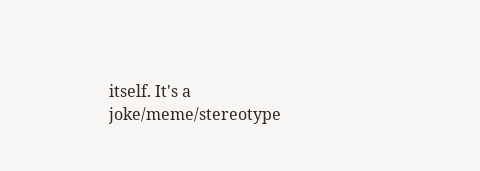itself. It's a joke/meme/stereotype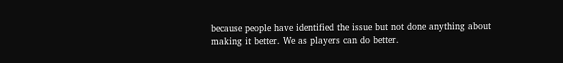because people have identified the issue but not done anything about making it better. We as players can do better.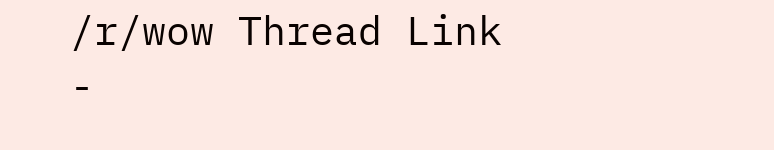/r/wow Thread Link -